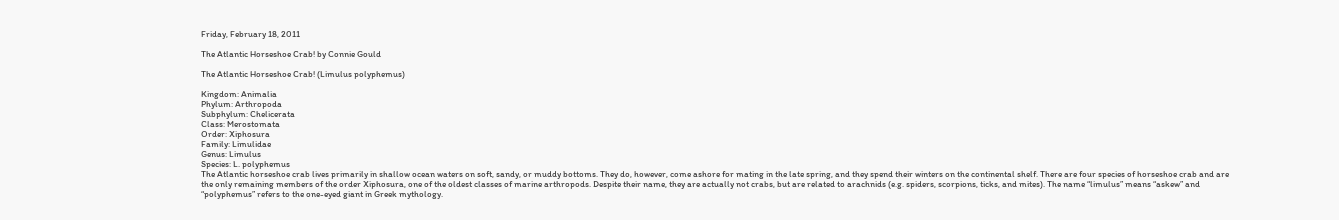Friday, February 18, 2011

The Atlantic Horseshoe Crab! by Connie Gould

The Atlantic Horseshoe Crab! (Limulus polyphemus)

Kingdom: Animalia
Phylum: Arthropoda
Subphylum: Chelicerata
Class: Merostomata
Order: Xiphosura
Family: Limulidae
Genus: Limulus
Species: L. polyphemus
The Atlantic horseshoe crab lives primarily in shallow ocean waters on soft, sandy, or muddy bottoms. They do, however, come ashore for mating in the late spring, and they spend their winters on the continental shelf. There are four species of horseshoe crab and are the only remaining members of the order Xiphosura, one of the oldest classes of marine arthropods. Despite their name, they are actually not crabs, but are related to arachnids (e.g. spiders, scorpions, ticks, and mites). The name “limulus” means “askew” and “polyphemus” refers to the one-eyed giant in Greek mythology.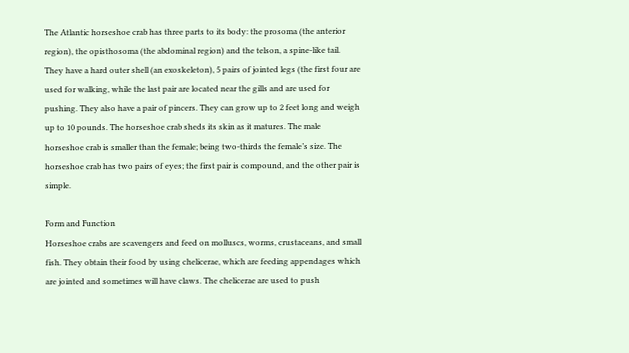The Atlantic horseshoe crab has three parts to its body: the prosoma (the anterior region), the opisthosoma (the abdominal region) and the telson, a spine-like tail. They have a hard outer shell (an exoskeleton), 5 pairs of jointed legs (the first four are used for walking, while the last pair are located near the gills and are used for pushing. They also have a pair of pincers. They can grow up to 2 feet long and weigh up to 10 pounds. The horseshoe crab sheds its skin as it matures. The male horseshoe crab is smaller than the female; being two-thirds the female’s size. The horseshoe crab has two pairs of eyes; the first pair is compound, and the other pair is simple.

Form and Function
Horseshoe crabs are scavengers and feed on molluscs, worms, crustaceans, and small fish. They obtain their food by using chelicerae, which are feeding appendages which are jointed and sometimes will have claws. The chelicerae are used to push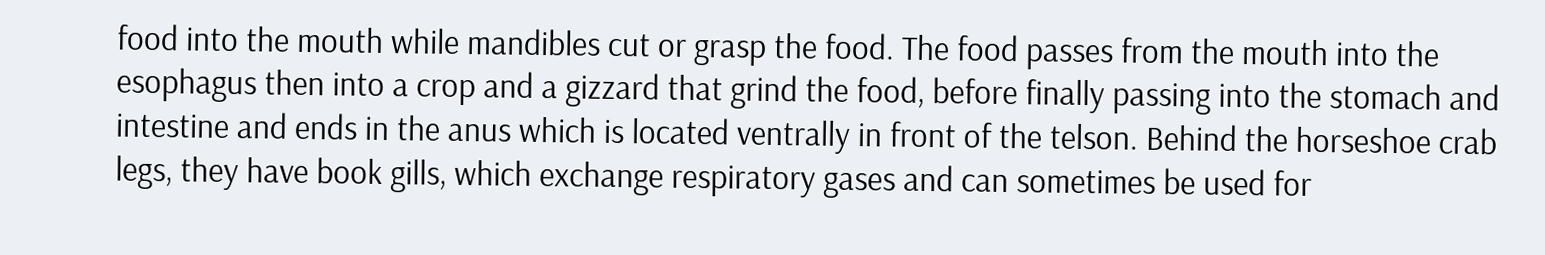food into the mouth while mandibles cut or grasp the food. The food passes from the mouth into the esophagus then into a crop and a gizzard that grind the food, before finally passing into the stomach and intestine and ends in the anus which is located ventrally in front of the telson. Behind the horseshoe crab legs, they have book gills, which exchange respiratory gases and can sometimes be used for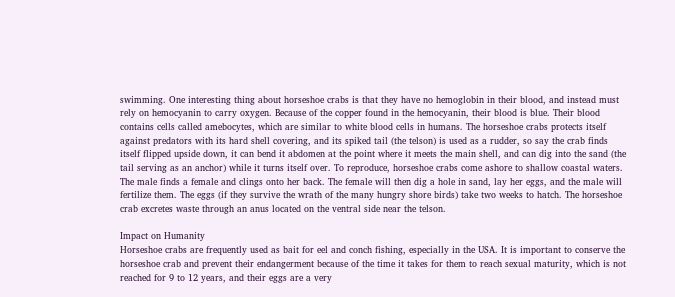swimming. One interesting thing about horseshoe crabs is that they have no hemoglobin in their blood, and instead must rely on hemocyanin to carry oxygen. Because of the copper found in the hemocyanin, their blood is blue. Their blood contains cells called amebocytes, which are similar to white blood cells in humans. The horseshoe crabs protects itself against predators with its hard shell covering, and its spiked tail (the telson) is used as a rudder, so say the crab finds itself flipped upside down, it can bend it abdomen at the point where it meets the main shell, and can dig into the sand (the tail serving as an anchor) while it turns itself over. To reproduce, horseshoe crabs come ashore to shallow coastal waters. The male finds a female and clings onto her back. The female will then dig a hole in sand, lay her eggs, and the male will fertilize them. The eggs (if they survive the wrath of the many hungry shore birds) take two weeks to hatch. The horseshoe crab excretes waste through an anus located on the ventral side near the telson.

Impact on Humanity
Horseshoe crabs are frequently used as bait for eel and conch fishing, especially in the USA. It is important to conserve the horseshoe crab and prevent their endangerment because of the time it takes for them to reach sexual maturity, which is not reached for 9 to 12 years, and their eggs are a very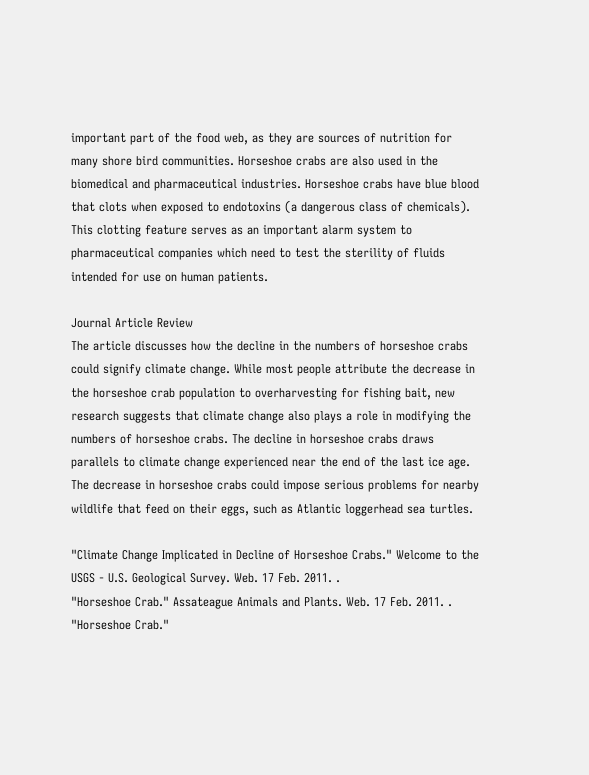important part of the food web, as they are sources of nutrition for many shore bird communities. Horseshoe crabs are also used in the biomedical and pharmaceutical industries. Horseshoe crabs have blue blood that clots when exposed to endotoxins (a dangerous class of chemicals). This clotting feature serves as an important alarm system to pharmaceutical companies which need to test the sterility of fluids intended for use on human patients.

Journal Article Review
The article discusses how the decline in the numbers of horseshoe crabs could signify climate change. While most people attribute the decrease in the horseshoe crab population to overharvesting for fishing bait, new research suggests that climate change also plays a role in modifying the numbers of horseshoe crabs. The decline in horseshoe crabs draws parallels to climate change experienced near the end of the last ice age. The decrease in horseshoe crabs could impose serious problems for nearby wildlife that feed on their eggs, such as Atlantic loggerhead sea turtles.

"Climate Change Implicated in Decline of Horseshoe Crabs." Welcome to the USGS - U.S. Geological Survey. Web. 17 Feb. 2011. .
"Horseshoe Crab." Assateague Animals and Plants. Web. 17 Feb. 2011. .
"Horseshoe Crab."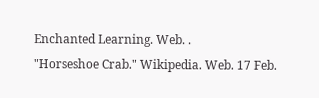Enchanted Learning. Web. .
"Horseshoe Crab." Wikipedia. Web. 17 Feb.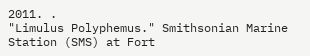2011. .
"Limulus Polyphemus." Smithsonian Marine Station (SMS) at Fort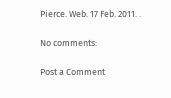Pierce. Web. 17 Feb. 2011. .

No comments:

Post a Comment